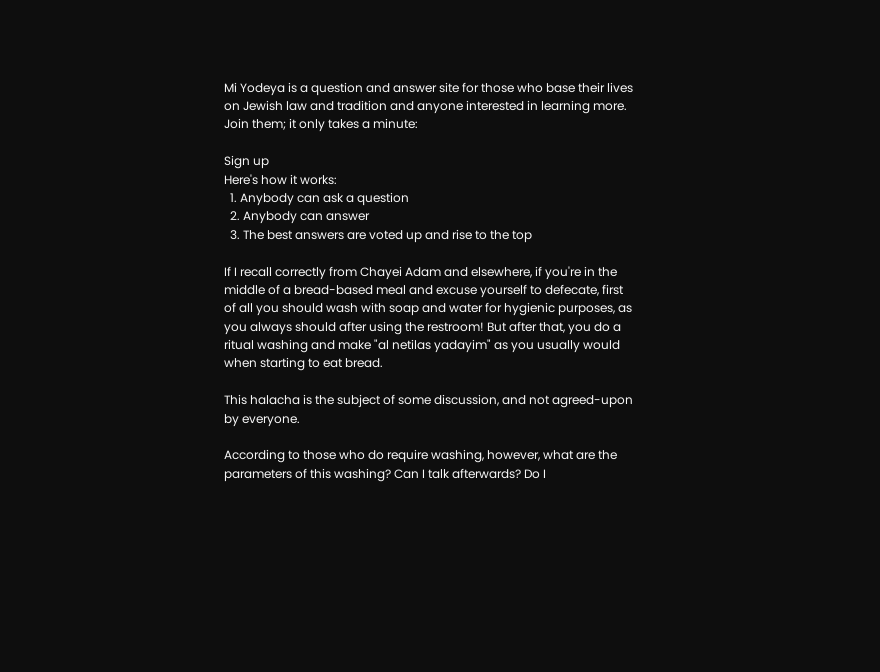Mi Yodeya is a question and answer site for those who base their lives on Jewish law and tradition and anyone interested in learning more. Join them; it only takes a minute:

Sign up
Here's how it works:
  1. Anybody can ask a question
  2. Anybody can answer
  3. The best answers are voted up and rise to the top

If I recall correctly from Chayei Adam and elsewhere, if you're in the middle of a bread-based meal and excuse yourself to defecate, first of all you should wash with soap and water for hygienic purposes, as you always should after using the restroom! But after that, you do a ritual washing and make "al netilas yadayim" as you usually would when starting to eat bread.

This halacha is the subject of some discussion, and not agreed-upon by everyone.

According to those who do require washing, however, what are the parameters of this washing? Can I talk afterwards? Do I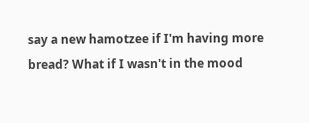say a new hamotzee if I'm having more bread? What if I wasn't in the mood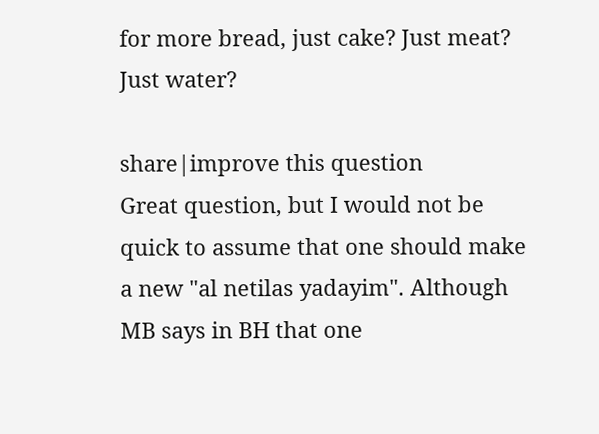for more bread, just cake? Just meat? Just water?

share|improve this question
Great question, but I would not be quick to assume that one should make a new "al netilas yadayim". Although MB says in BH that one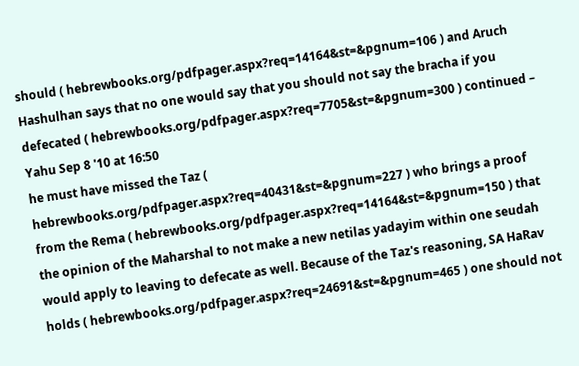should ( hebrewbooks.org/pdfpager.aspx?req=14164&st=&pgnum=106 ) and Aruch Hashulhan says that no one would say that you should not say the bracha if you defecated ( hebrewbooks.org/pdfpager.aspx?req=7705&st=&pgnum=300 ) continued – Yahu Sep 8 '10 at 16:50
he must have missed the Taz ( hebrewbooks.org/pdfpager.aspx?req=40431&st=&pgnum=227 ) who brings a proof from the Rema ( hebrewbooks.org/pdfpager.aspx?req=14164&st=&pgnum=150 ) that the opinion of the Maharshal to not make a new netilas yadayim within one seudah would apply to leaving to defecate as well. Because of the Taz's reasoning, SA HaRav holds ( hebrewbooks.org/pdfpager.aspx?req=24691&st=&pgnum=465 ) one should not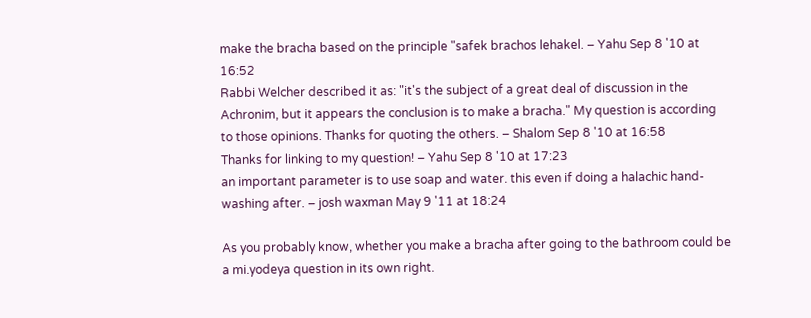make the bracha based on the principle "safek brachos lehakel. – Yahu Sep 8 '10 at 16:52
Rabbi Welcher described it as: "it's the subject of a great deal of discussion in the Achronim, but it appears the conclusion is to make a bracha." My question is according to those opinions. Thanks for quoting the others. – Shalom Sep 8 '10 at 16:58
Thanks for linking to my question! – Yahu Sep 8 '10 at 17:23
an important parameter is to use soap and water. this even if doing a halachic hand-washing after. – josh waxman May 9 '11 at 18:24

As you probably know, whether you make a bracha after going to the bathroom could be a mi.yodeya question in its own right.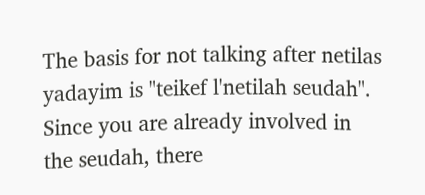The basis for not talking after netilas yadayim is "teikef l'netilah seudah". Since you are already involved in the seudah, there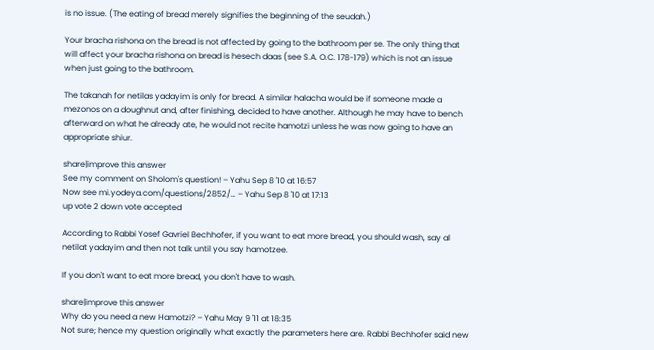is no issue. (The eating of bread merely signifies the beginning of the seudah.)

Your bracha rishona on the bread is not affected by going to the bathroom per se. The only thing that will affect your bracha rishona on bread is hesech daas (see S.A. O.C. 178-179) which is not an issue when just going to the bathroom.

The takanah for netilas yadayim is only for bread. A similar halacha would be if someone made a mezonos on a doughnut and, after finishing, decided to have another. Although he may have to bench afterward on what he already ate, he would not recite hamotzi unless he was now going to have an appropriate shiur.

share|improve this answer
See my comment on Sholom's question! – Yahu Sep 8 '10 at 16:57
Now see mi.yodeya.com/questions/2852/… – Yahu Sep 8 '10 at 17:13
up vote 2 down vote accepted

According to Rabbi Yosef Gavriel Bechhofer, if you want to eat more bread, you should wash, say al netilat yadayim and then not talk until you say hamotzee.

If you don't want to eat more bread, you don't have to wash.

share|improve this answer
Why do you need a new Hamotzi? – Yahu May 9 '11 at 18:35
Not sure; hence my question originally what exactly the parameters here are. Rabbi Bechhofer said new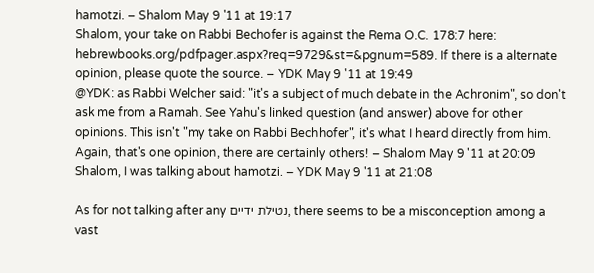hamotzi. – Shalom May 9 '11 at 19:17
Shalom, your take on Rabbi Bechofer is against the Rema O.C. 178:7 here: hebrewbooks.org/pdfpager.aspx?req=9729&st=&pgnum=589. If there is a alternate opinion, please quote the source. – YDK May 9 '11 at 19:49
@YDK: as Rabbi Welcher said: "it's a subject of much debate in the Achronim", so don't ask me from a Ramah. See Yahu's linked question (and answer) above for other opinions. This isn't "my take on Rabbi Bechhofer", it's what I heard directly from him. Again, that's one opinion, there are certainly others! – Shalom May 9 '11 at 20:09
Shalom, I was talking about hamotzi. – YDK May 9 '11 at 21:08

As for not talking after any נטילת ידיים, there seems to be a misconception among a vast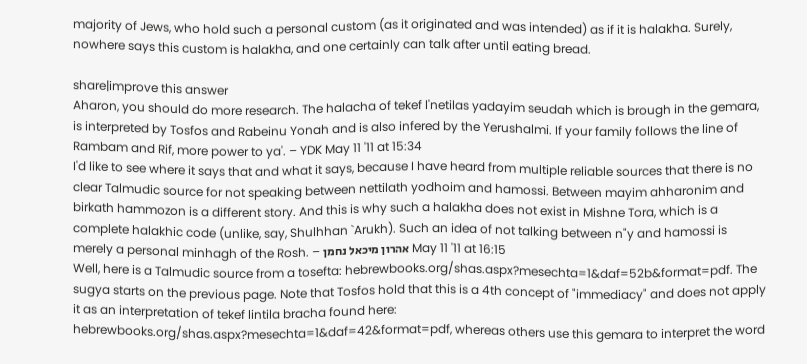majority of Jews, who hold such a personal custom (as it originated and was intended) as if it is halakha. Surely, nowhere says this custom is halakha, and one certainly can talk after until eating bread.

share|improve this answer
Aharon, you should do more research. The halacha of tekef l'netilas yadayim seudah which is brough in the gemara, is interpreted by Tosfos and Rabeinu Yonah and is also infered by the Yerushalmi. If your family follows the line of Rambam and Rif, more power to ya'. – YDK May 11 '11 at 15:34
I'd like to see where it says that and what it says, because I have heard from multiple reliable sources that there is no clear Talmudic source for not speaking between nettilath yodhoim and hamossi. Between mayim ahharonim and birkath hammozon is a different story. And this is why such a halakha does not exist in Mishne Tora, which is a complete halakhic code (unlike, say, Shulhhan `Arukh). Such an idea of not talking between n"y and hamossi is merely a personal minhagh of the Rosh. – אהרון מיכאל נחמן May 11 '11 at 16:15
Well, here is a Talmudic source from a tosefta: hebrewbooks.org/shas.aspx?mesechta=1&daf=52b&format=pdf. The sugya starts on the previous page. Note that Tosfos hold that this is a 4th concept of "immediacy" and does not apply it as an interpretation of tekef lintila bracha found here: hebrewbooks.org/shas.aspx?mesechta=1&daf=42&format=pdf, whereas others use this gemara to interpret the word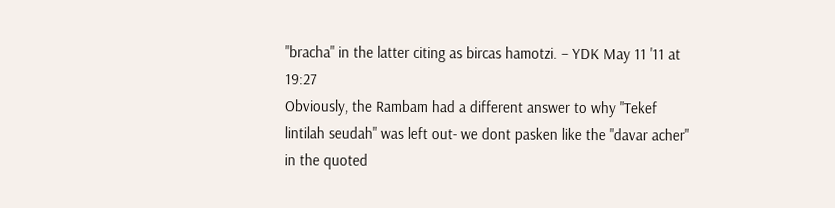"bracha" in the latter citing as bircas hamotzi. – YDK May 11 '11 at 19:27
Obviously, the Rambam had a different answer to why "Tekef lintilah seudah" was left out- we dont pasken like the "davar acher" in the quoted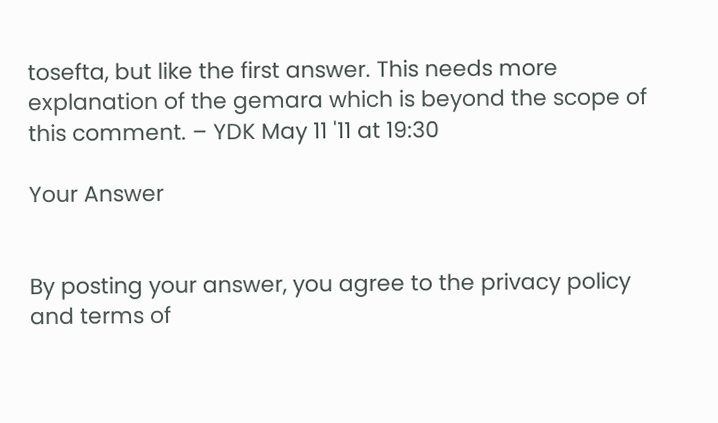tosefta, but like the first answer. This needs more explanation of the gemara which is beyond the scope of this comment. – YDK May 11 '11 at 19:30

Your Answer


By posting your answer, you agree to the privacy policy and terms of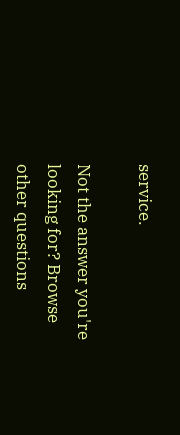service.

Not the answer you're looking for? Browse other questions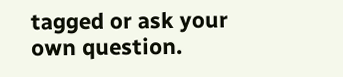tagged or ask your own question.